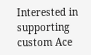Interested in supporting custom Ace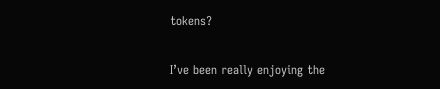tokens?

I’ve been really enjoying the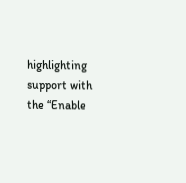highlighting support with the “Enable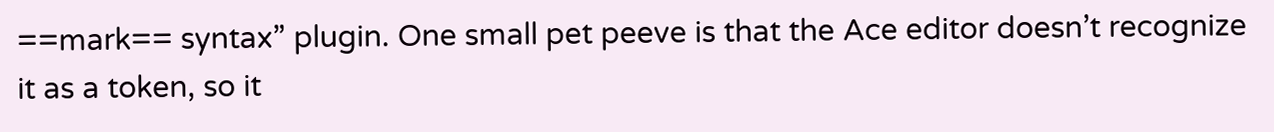==mark== syntax” plugin. One small pet peeve is that the Ace editor doesn’t recognize it as a token, so it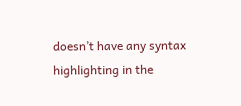doesn’t have any syntax highlighting in the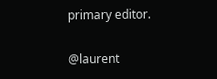primary editor.

@laurent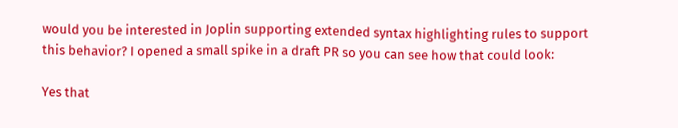would you be interested in Joplin supporting extended syntax highlighting rules to support this behavior? I opened a small spike in a draft PR so you can see how that could look:

Yes that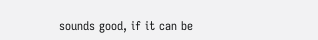sounds good, if it can be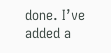done. I’ve added a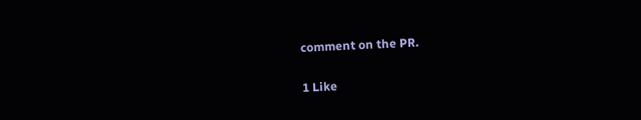comment on the PR.

1 Like